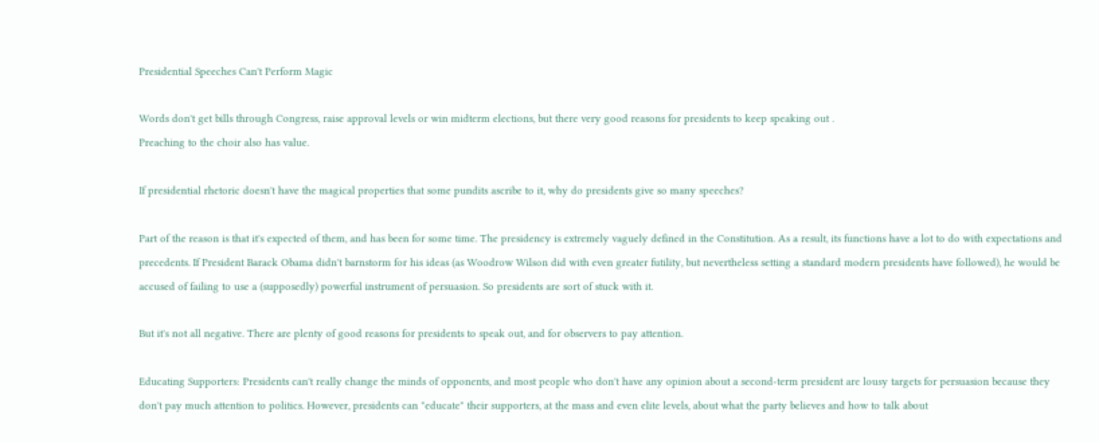Presidential Speeches Can't Perform Magic

Words don't get bills through Congress, raise approval levels or win midterm elections, but there very good reasons for presidents to keep speaking out .
Preaching to the choir also has value.

If presidential rhetoric doesn't have the magical properties that some pundits ascribe to it, why do presidents give so many speeches?

Part of the reason is that it's expected of them, and has been for some time. The presidency is extremely vaguely defined in the Constitution. As a result, its functions have a lot to do with expectations and precedents. If President Barack Obama didn't barnstorm for his ideas (as Woodrow Wilson did with even greater futility, but nevertheless setting a standard modern presidents have followed), he would be accused of failing to use a (supposedly) powerful instrument of persuasion. So presidents are sort of stuck with it.

But it's not all negative. There are plenty of good reasons for presidents to speak out, and for observers to pay attention.

Educating Supporters: Presidents can't really change the minds of opponents, and most people who don't have any opinion about a second-term president are lousy targets for persuasion because they don't pay much attention to politics. However, presidents can "educate" their supporters, at the mass and even elite levels, about what the party believes and how to talk about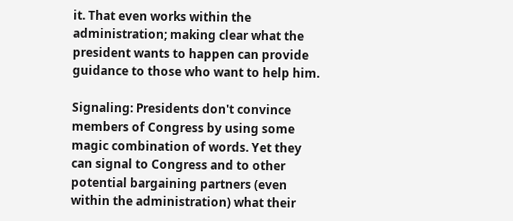it. That even works within the administration; making clear what the president wants to happen can provide guidance to those who want to help him.

Signaling: Presidents don't convince members of Congress by using some magic combination of words. Yet they can signal to Congress and to other potential bargaining partners (even within the administration) what their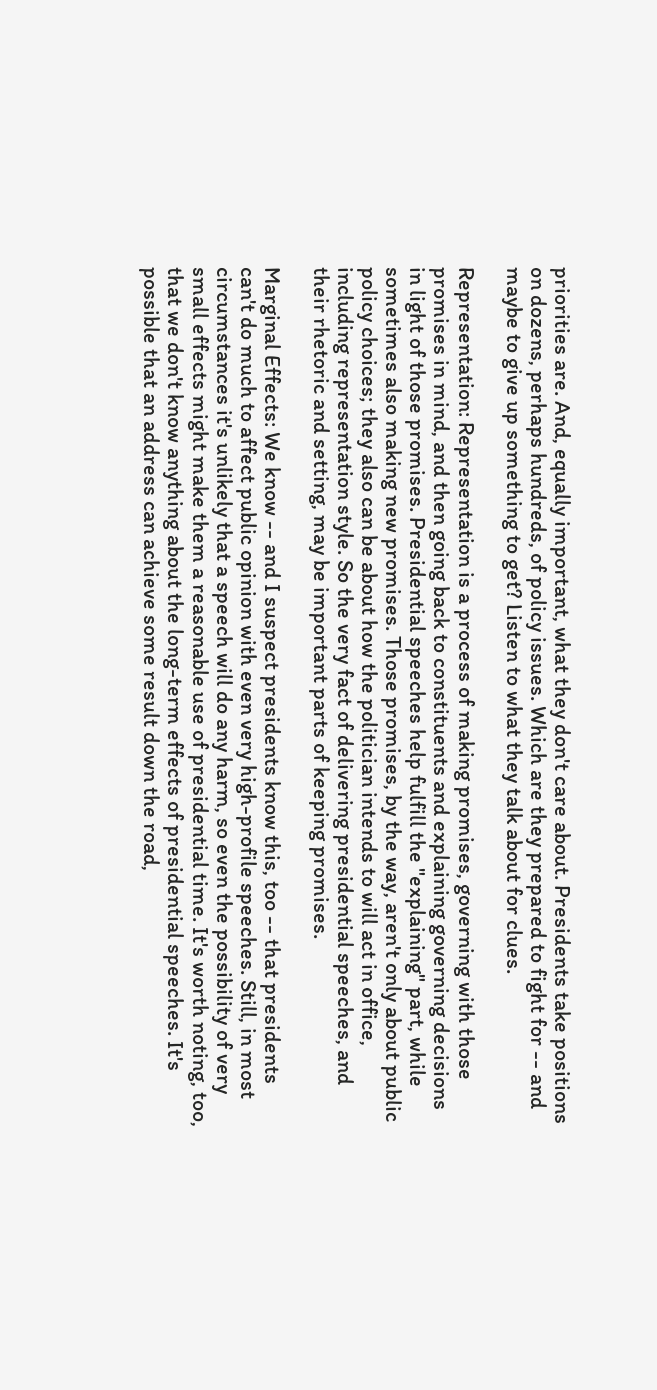priorities are. And, equally important, what they don't care about. Presidents take positions on dozens, perhaps hundreds, of policy issues. Which are they prepared to fight for -- and maybe to give up something to get? Listen to what they talk about for clues.

Representation: Representation is a process of making promises, governing with those promises in mind, and then going back to constituents and explaining governing decisions in light of those promises. Presidential speeches help fulfill the "explaining" part, while sometimes also making new promises. Those promises, by the way, aren't only about public policy choices; they also can be about how the politician intends to will act in office, including representation style. So the very fact of delivering presidential speeches, and their rhetoric and setting, may be important parts of keeping promises.

Marginal Effects: We know -- and I suspect presidents know this, too -- that presidents can't do much to affect public opinion with even very high-profile speeches. Still, in most circumstances it's unlikely that a speech will do any harm, so even the possibility of very small effects might make them a reasonable use of presidential time. It's worth noting, too, that we don't know anything about the long-term effects of presidential speeches. It's possible that an address can achieve some result down the road,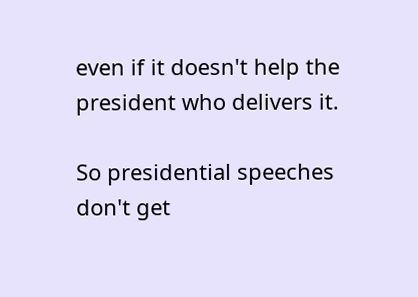even if it doesn't help the president who delivers it.

So presidential speeches don't get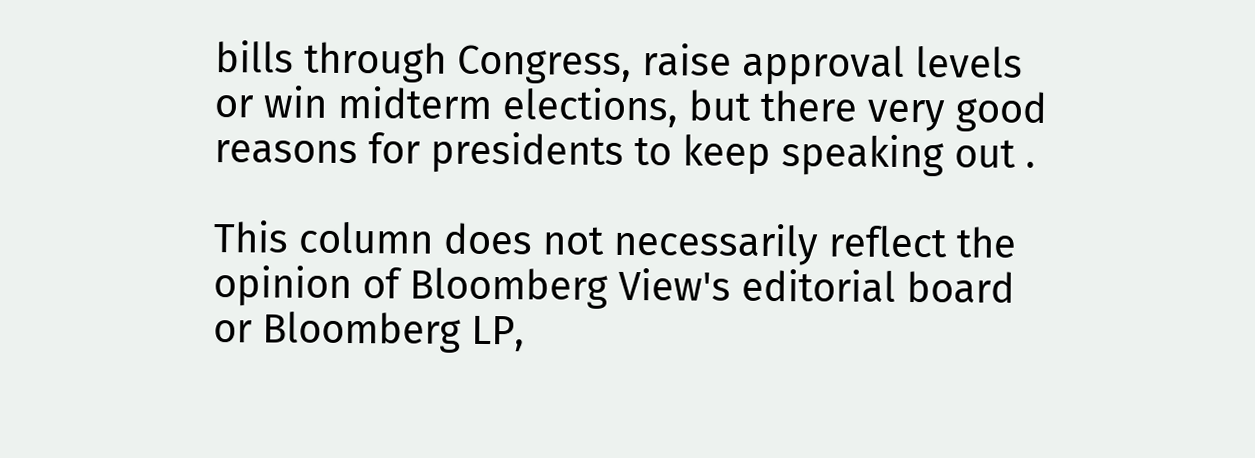bills through Congress, raise approval levels or win midterm elections, but there very good reasons for presidents to keep speaking out .

This column does not necessarily reflect the opinion of Bloomberg View's editorial board or Bloomberg LP,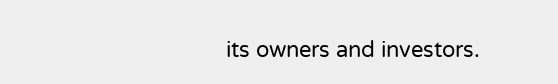its owners and investors.